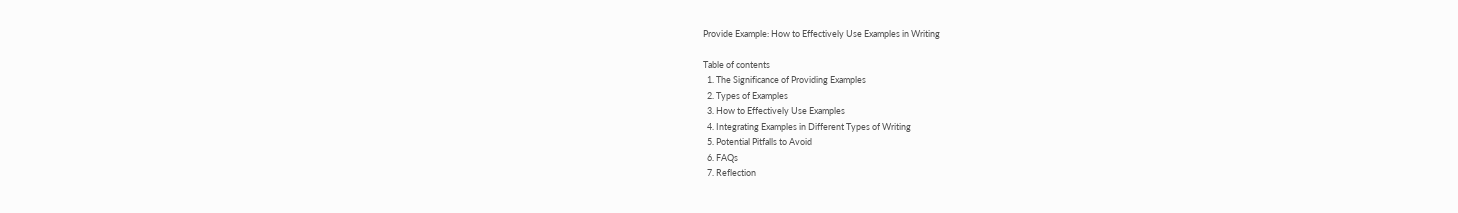Provide Example: How to Effectively Use Examples in Writing

Table of contents
  1. The Significance of Providing Examples
  2. Types of Examples
  3. How to Effectively Use Examples
  4. Integrating Examples in Different Types of Writing
  5. Potential Pitfalls to Avoid
  6. FAQs
  7. Reflection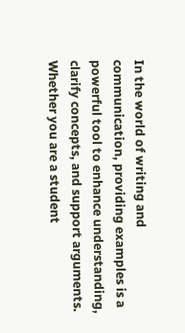In the world of writing and communication, providing examples is a powerful tool to enhance understanding, clarify concepts, and support arguments. Whether you are a student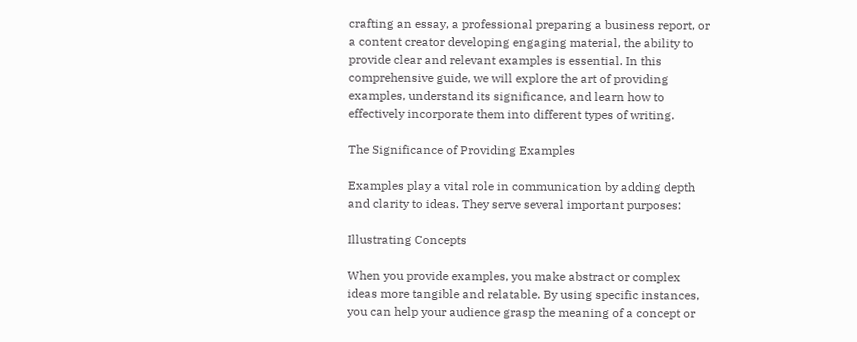crafting an essay, a professional preparing a business report, or a content creator developing engaging material, the ability to provide clear and relevant examples is essential. In this comprehensive guide, we will explore the art of providing examples, understand its significance, and learn how to effectively incorporate them into different types of writing.

The Significance of Providing Examples

Examples play a vital role in communication by adding depth and clarity to ideas. They serve several important purposes:

Illustrating Concepts

When you provide examples, you make abstract or complex ideas more tangible and relatable. By using specific instances, you can help your audience grasp the meaning of a concept or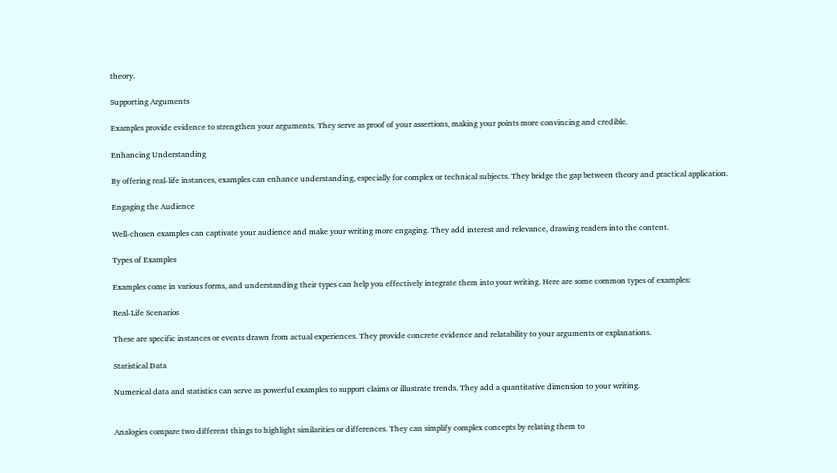theory.

Supporting Arguments

Examples provide evidence to strengthen your arguments. They serve as proof of your assertions, making your points more convincing and credible.

Enhancing Understanding

By offering real-life instances, examples can enhance understanding, especially for complex or technical subjects. They bridge the gap between theory and practical application.

Engaging the Audience

Well-chosen examples can captivate your audience and make your writing more engaging. They add interest and relevance, drawing readers into the content.

Types of Examples

Examples come in various forms, and understanding their types can help you effectively integrate them into your writing. Here are some common types of examples:

Real-Life Scenarios

These are specific instances or events drawn from actual experiences. They provide concrete evidence and relatability to your arguments or explanations.

Statistical Data

Numerical data and statistics can serve as powerful examples to support claims or illustrate trends. They add a quantitative dimension to your writing.


Analogies compare two different things to highlight similarities or differences. They can simplify complex concepts by relating them to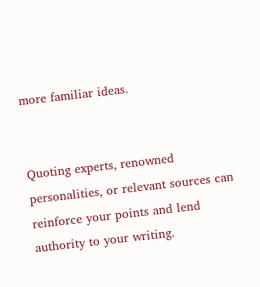more familiar ideas.


Quoting experts, renowned personalities, or relevant sources can reinforce your points and lend authority to your writing.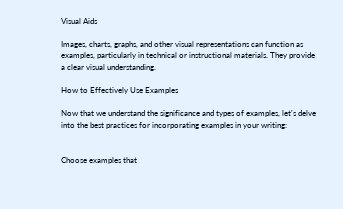Visual Aids

Images, charts, graphs, and other visual representations can function as examples, particularly in technical or instructional materials. They provide a clear visual understanding.

How to Effectively Use Examples

Now that we understand the significance and types of examples, let's delve into the best practices for incorporating examples in your writing:


Choose examples that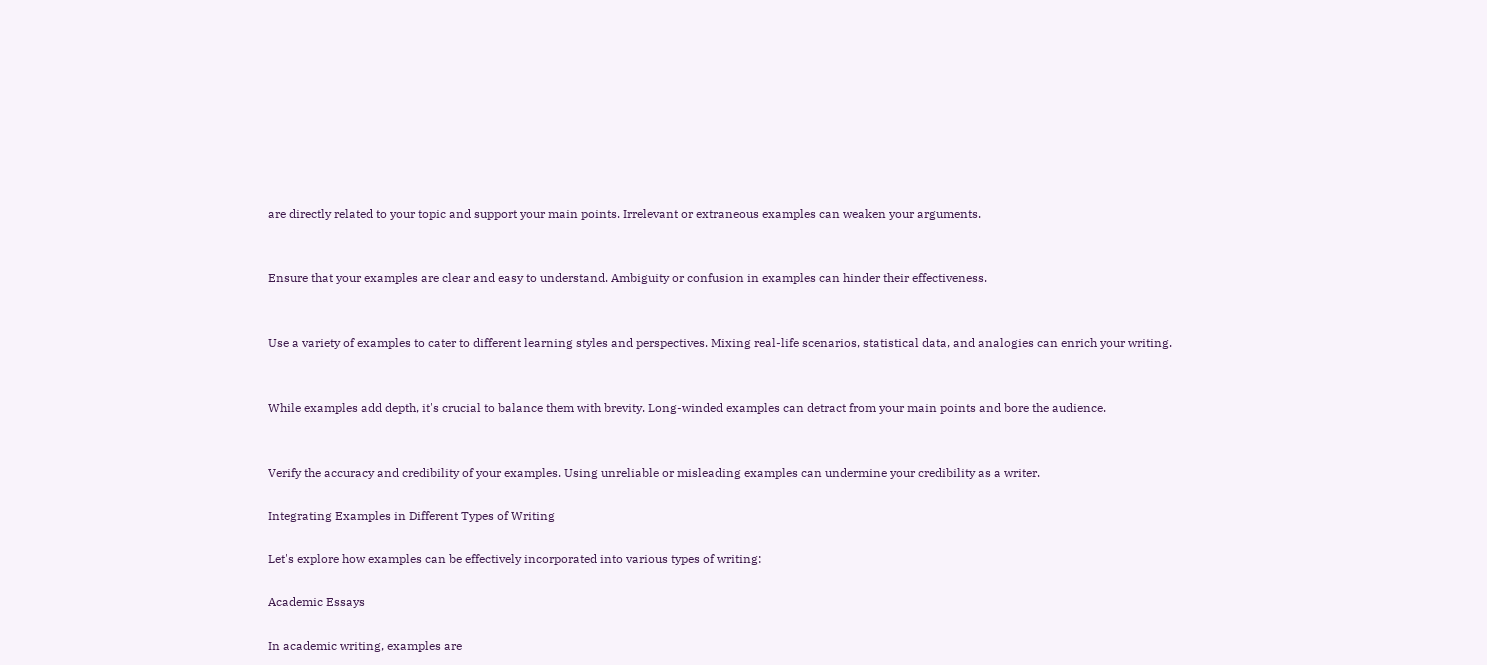are directly related to your topic and support your main points. Irrelevant or extraneous examples can weaken your arguments.


Ensure that your examples are clear and easy to understand. Ambiguity or confusion in examples can hinder their effectiveness.


Use a variety of examples to cater to different learning styles and perspectives. Mixing real-life scenarios, statistical data, and analogies can enrich your writing.


While examples add depth, it's crucial to balance them with brevity. Long-winded examples can detract from your main points and bore the audience.


Verify the accuracy and credibility of your examples. Using unreliable or misleading examples can undermine your credibility as a writer.

Integrating Examples in Different Types of Writing

Let's explore how examples can be effectively incorporated into various types of writing:

Academic Essays

In academic writing, examples are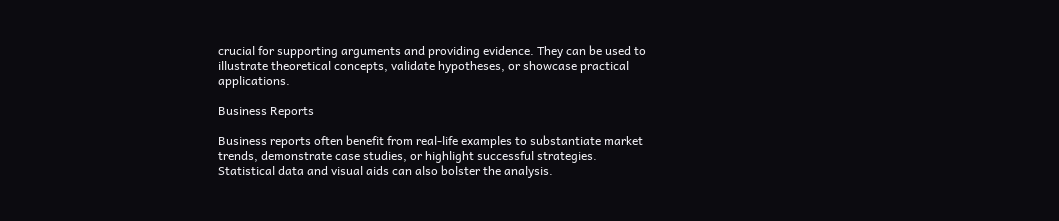crucial for supporting arguments and providing evidence. They can be used to illustrate theoretical concepts, validate hypotheses, or showcase practical applications.

Business Reports

Business reports often benefit from real-life examples to substantiate market trends, demonstrate case studies, or highlight successful strategies. Statistical data and visual aids can also bolster the analysis.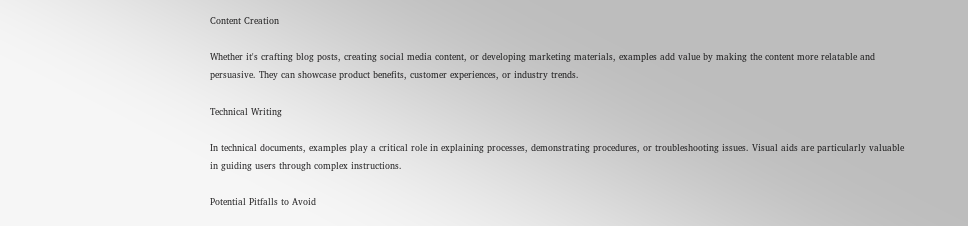Content Creation

Whether it's crafting blog posts, creating social media content, or developing marketing materials, examples add value by making the content more relatable and persuasive. They can showcase product benefits, customer experiences, or industry trends.

Technical Writing

In technical documents, examples play a critical role in explaining processes, demonstrating procedures, or troubleshooting issues. Visual aids are particularly valuable in guiding users through complex instructions.

Potential Pitfalls to Avoid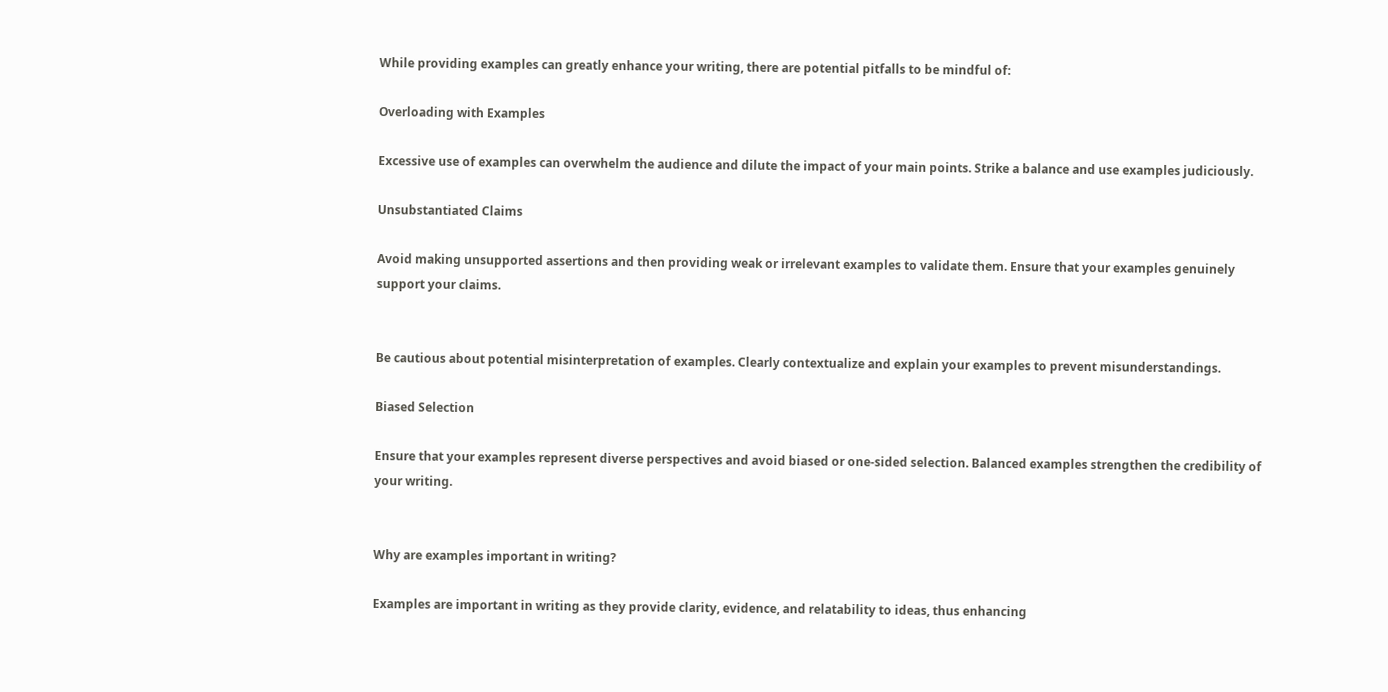While providing examples can greatly enhance your writing, there are potential pitfalls to be mindful of:

Overloading with Examples

Excessive use of examples can overwhelm the audience and dilute the impact of your main points. Strike a balance and use examples judiciously.

Unsubstantiated Claims

Avoid making unsupported assertions and then providing weak or irrelevant examples to validate them. Ensure that your examples genuinely support your claims.


Be cautious about potential misinterpretation of examples. Clearly contextualize and explain your examples to prevent misunderstandings.

Biased Selection

Ensure that your examples represent diverse perspectives and avoid biased or one-sided selection. Balanced examples strengthen the credibility of your writing.


Why are examples important in writing?

Examples are important in writing as they provide clarity, evidence, and relatability to ideas, thus enhancing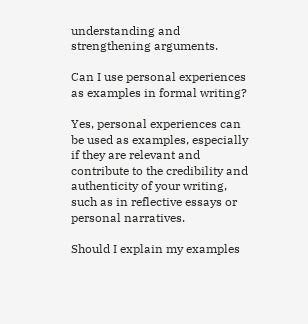understanding and strengthening arguments.

Can I use personal experiences as examples in formal writing?

Yes, personal experiences can be used as examples, especially if they are relevant and contribute to the credibility and authenticity of your writing, such as in reflective essays or personal narratives.

Should I explain my examples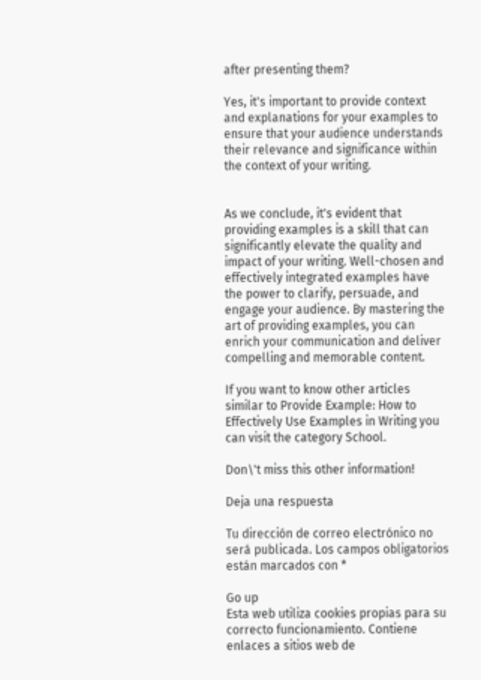after presenting them?

Yes, it's important to provide context and explanations for your examples to ensure that your audience understands their relevance and significance within the context of your writing.


As we conclude, it's evident that providing examples is a skill that can significantly elevate the quality and impact of your writing. Well-chosen and effectively integrated examples have the power to clarify, persuade, and engage your audience. By mastering the art of providing examples, you can enrich your communication and deliver compelling and memorable content.

If you want to know other articles similar to Provide Example: How to Effectively Use Examples in Writing you can visit the category School.

Don\'t miss this other information!

Deja una respuesta

Tu dirección de correo electrónico no será publicada. Los campos obligatorios están marcados con *

Go up
Esta web utiliza cookies propias para su correcto funcionamiento. Contiene enlaces a sitios web de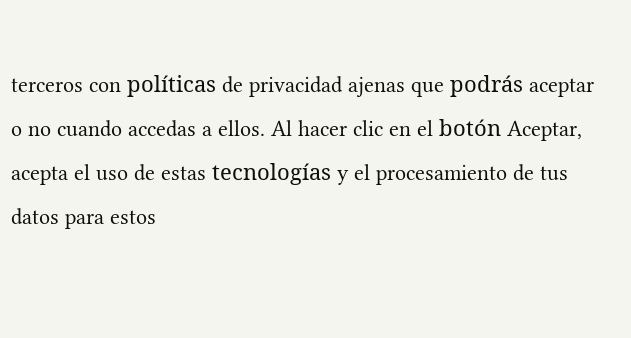terceros con políticas de privacidad ajenas que podrás aceptar o no cuando accedas a ellos. Al hacer clic en el botón Aceptar, acepta el uso de estas tecnologías y el procesamiento de tus datos para estos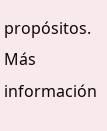propósitos. Más información